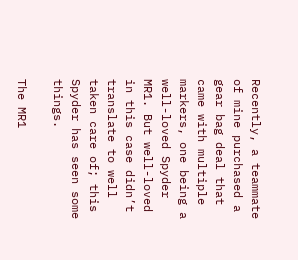Recently, a teammate of mine purchased a gear bag deal that came with multiple markers, one being a well-loved Spyder MR1. But well-loved in this case didn’t translate to well taken care of; this Spyder has seen some things.

The MR1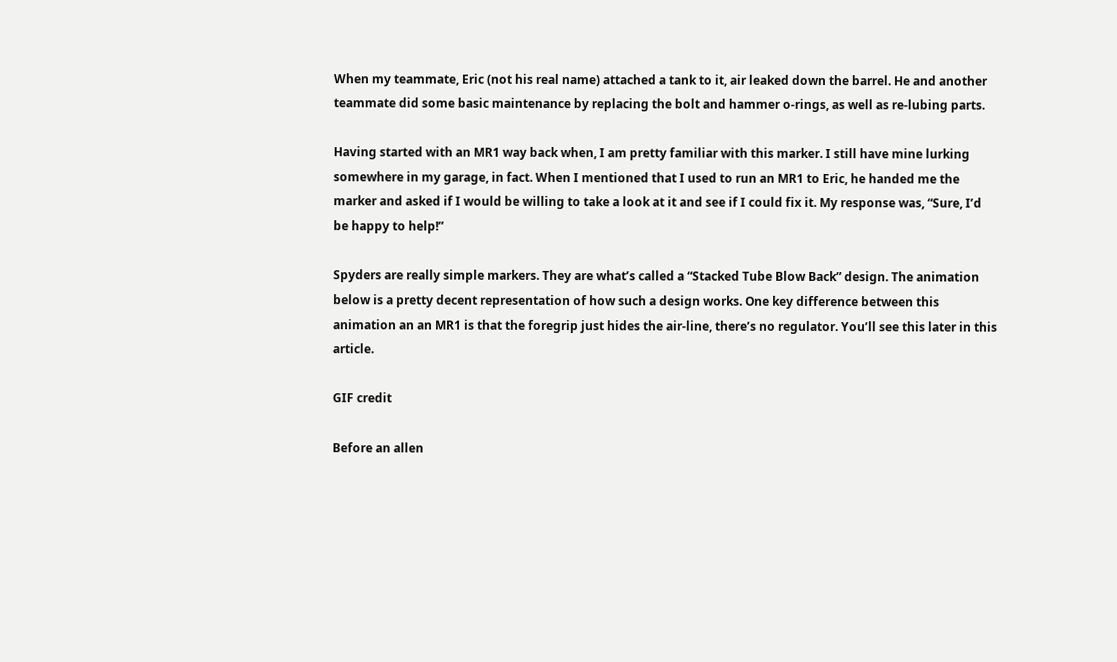When my teammate, Eric (not his real name) attached a tank to it, air leaked down the barrel. He and another teammate did some basic maintenance by replacing the bolt and hammer o-rings, as well as re-lubing parts.

Having started with an MR1 way back when, I am pretty familiar with this marker. I still have mine lurking somewhere in my garage, in fact. When I mentioned that I used to run an MR1 to Eric, he handed me the marker and asked if I would be willing to take a look at it and see if I could fix it. My response was, “Sure, I’d be happy to help!”

Spyders are really simple markers. They are what’s called a “Stacked Tube Blow Back” design. The animation below is a pretty decent representation of how such a design works. One key difference between this animation an an MR1 is that the foregrip just hides the air-line, there’s no regulator. You’ll see this later in this article.

GIF credit

Before an allen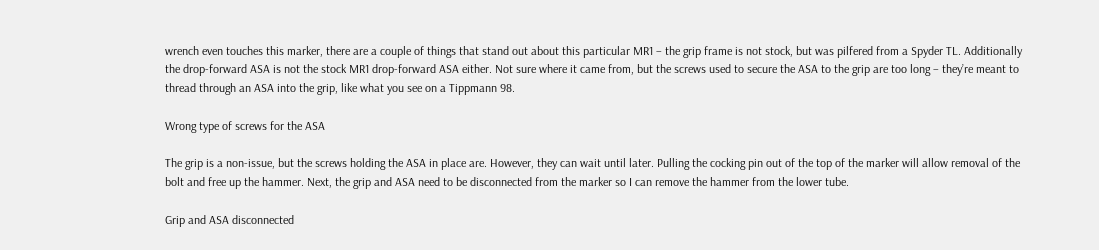wrench even touches this marker, there are a couple of things that stand out about this particular MR1 – the grip frame is not stock, but was pilfered from a Spyder TL. Additionally the drop-forward ASA is not the stock MR1 drop-forward ASA either. Not sure where it came from, but the screws used to secure the ASA to the grip are too long – they’re meant to thread through an ASA into the grip, like what you see on a Tippmann 98.

Wrong type of screws for the ASA

The grip is a non-issue, but the screws holding the ASA in place are. However, they can wait until later. Pulling the cocking pin out of the top of the marker will allow removal of the bolt and free up the hammer. Next, the grip and ASA need to be disconnected from the marker so I can remove the hammer from the lower tube.

Grip and ASA disconnected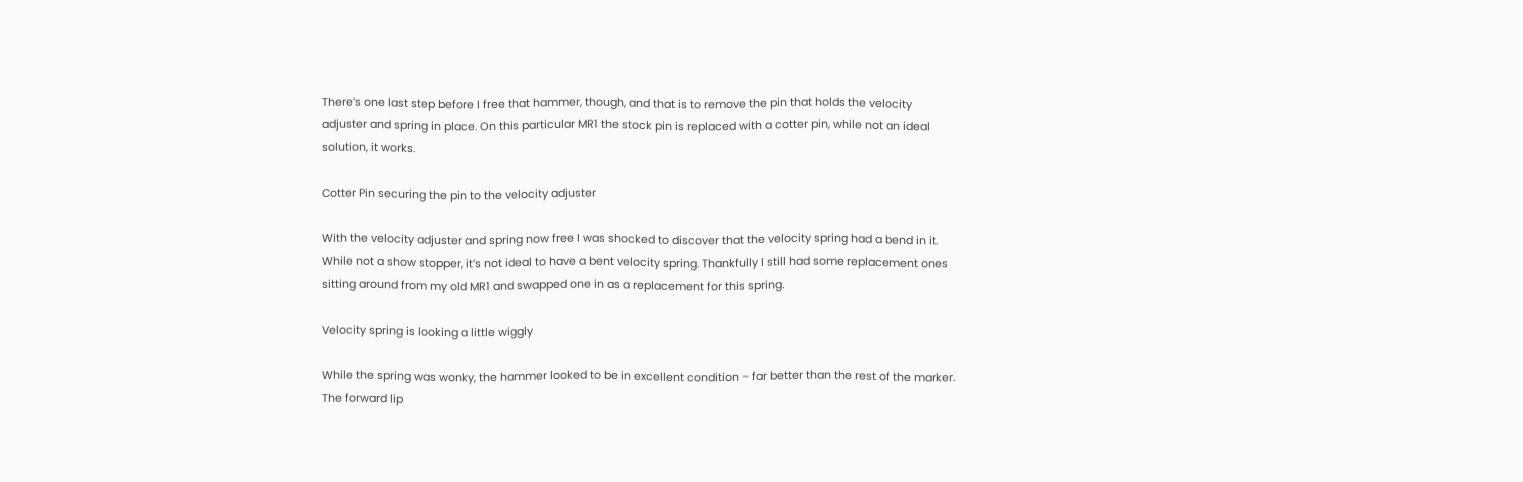There’s one last step before I free that hammer, though, and that is to remove the pin that holds the velocity adjuster and spring in place. On this particular MR1 the stock pin is replaced with a cotter pin, while not an ideal solution, it works.

Cotter Pin securing the pin to the velocity adjuster

With the velocity adjuster and spring now free I was shocked to discover that the velocity spring had a bend in it. While not a show stopper, it’s not ideal to have a bent velocity spring. Thankfully I still had some replacement ones sitting around from my old MR1 and swapped one in as a replacement for this spring.

Velocity spring is looking a little wiggly

While the spring was wonky, the hammer looked to be in excellent condition – far better than the rest of the marker. The forward lip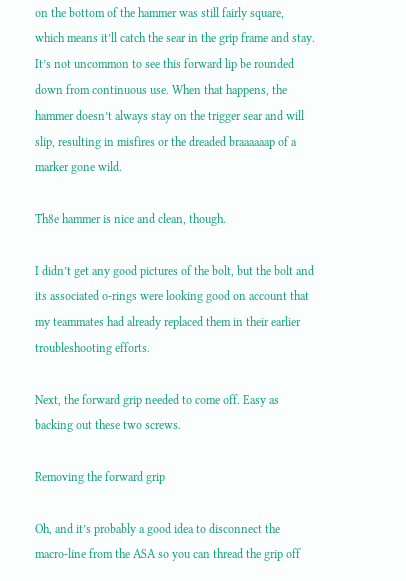on the bottom of the hammer was still fairly square, which means it’ll catch the sear in the grip frame and stay. It’s not uncommon to see this forward lip be rounded down from continuous use. When that happens, the hammer doesn’t always stay on the trigger sear and will slip, resulting in misfires or the dreaded braaaaaap of a marker gone wild.

Th8e hammer is nice and clean, though.

I didn’t get any good pictures of the bolt, but the bolt and its associated o-rings were looking good on account that my teammates had already replaced them in their earlier troubleshooting efforts.

Next, the forward grip needed to come off. Easy as backing out these two screws.

Removing the forward grip

Oh, and it’s probably a good idea to disconnect the macro-line from the ASA so you can thread the grip off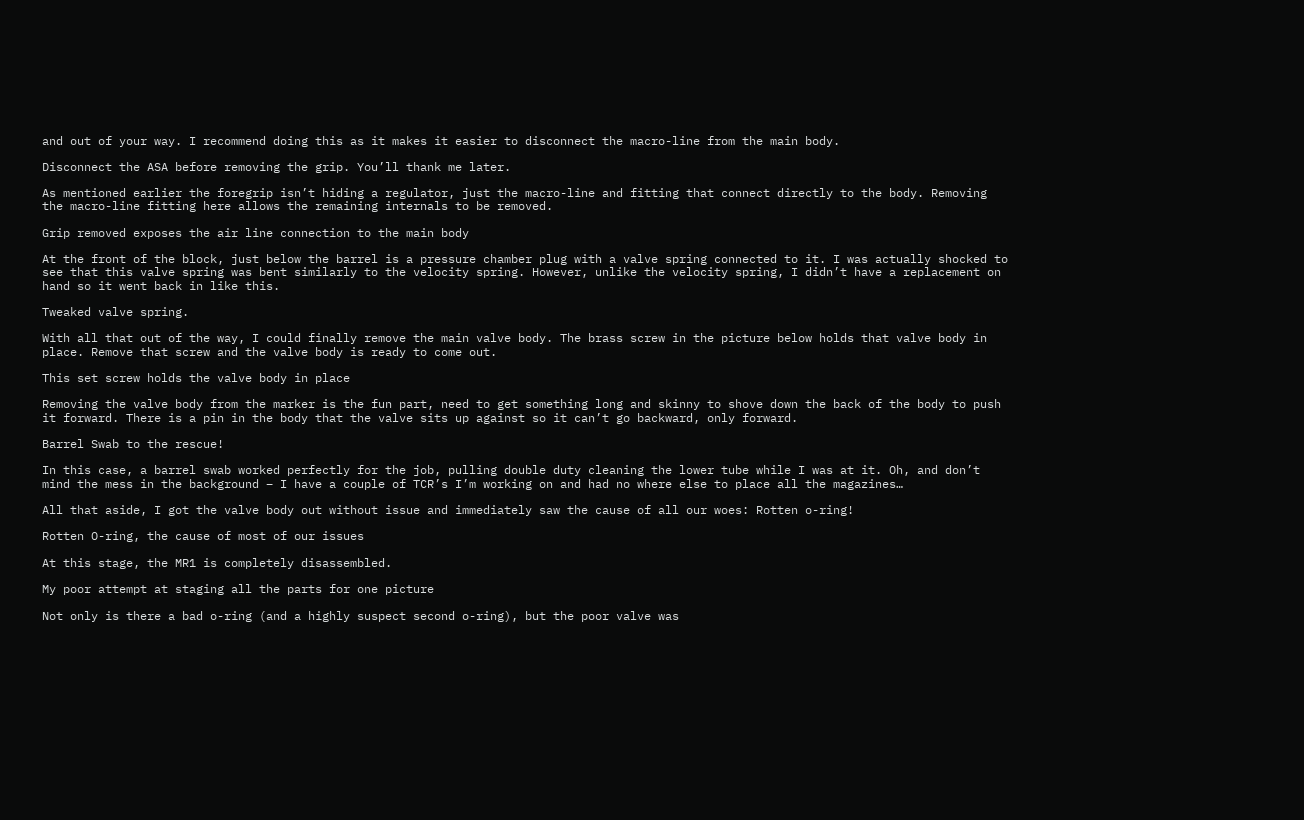and out of your way. I recommend doing this as it makes it easier to disconnect the macro-line from the main body.

Disconnect the ASA before removing the grip. You’ll thank me later.

As mentioned earlier the foregrip isn’t hiding a regulator, just the macro-line and fitting that connect directly to the body. Removing the macro-line fitting here allows the remaining internals to be removed.

Grip removed exposes the air line connection to the main body

At the front of the block, just below the barrel is a pressure chamber plug with a valve spring connected to it. I was actually shocked to see that this valve spring was bent similarly to the velocity spring. However, unlike the velocity spring, I didn’t have a replacement on hand so it went back in like this.

Tweaked valve spring.

With all that out of the way, I could finally remove the main valve body. The brass screw in the picture below holds that valve body in place. Remove that screw and the valve body is ready to come out.

This set screw holds the valve body in place

Removing the valve body from the marker is the fun part, need to get something long and skinny to shove down the back of the body to push it forward. There is a pin in the body that the valve sits up against so it can’t go backward, only forward.

Barrel Swab to the rescue!

In this case, a barrel swab worked perfectly for the job, pulling double duty cleaning the lower tube while I was at it. Oh, and don’t mind the mess in the background – I have a couple of TCR’s I’m working on and had no where else to place all the magazines…

All that aside, I got the valve body out without issue and immediately saw the cause of all our woes: Rotten o-ring!

Rotten O-ring, the cause of most of our issues

At this stage, the MR1 is completely disassembled.

My poor attempt at staging all the parts for one picture

Not only is there a bad o-ring (and a highly suspect second o-ring), but the poor valve was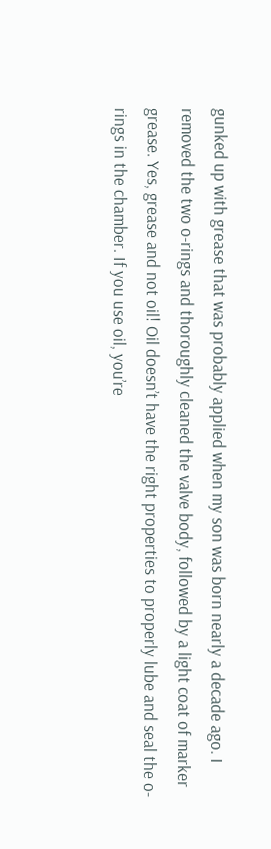gunked up with grease that was probably applied when my son was born nearly a decade ago. I removed the two o-rings and thoroughly cleaned the valve body, followed by a light coat of marker grease. Yes, grease and not oil! Oil doesn’t have the right properties to properly lube and seal the o-rings in the chamber. If you use oil, you’re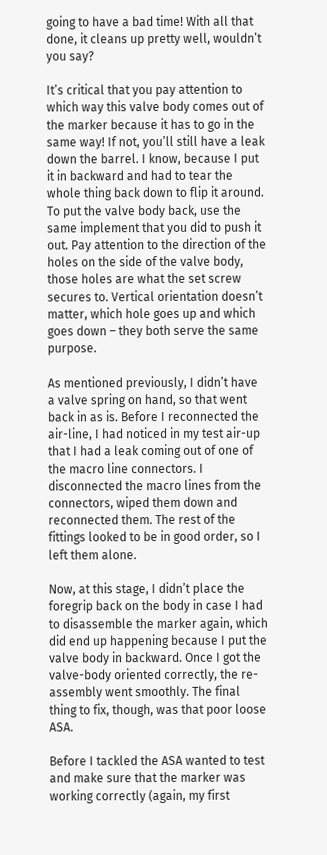going to have a bad time! With all that done, it cleans up pretty well, wouldn’t you say?

It’s critical that you pay attention to which way this valve body comes out of the marker because it has to go in the same way! If not, you’ll still have a leak down the barrel. I know, because I put it in backward and had to tear the whole thing back down to flip it around. To put the valve body back, use the same implement that you did to push it out. Pay attention to the direction of the holes on the side of the valve body, those holes are what the set screw secures to. Vertical orientation doesn’t matter, which hole goes up and which goes down – they both serve the same purpose.

As mentioned previously, I didn’t have a valve spring on hand, so that went back in as is. Before I reconnected the air-line, I had noticed in my test air-up that I had a leak coming out of one of the macro line connectors. I disconnected the macro lines from the connectors, wiped them down and reconnected them. The rest of the fittings looked to be in good order, so I left them alone.

Now, at this stage, I didn’t place the foregrip back on the body in case I had to disassemble the marker again, which did end up happening because I put the valve body in backward. Once I got the valve-body oriented correctly, the re-assembly went smoothly. The final thing to fix, though, was that poor loose ASA.

Before I tackled the ASA wanted to test and make sure that the marker was working correctly (again, my first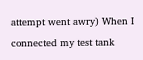attempt went awry) When I connected my test tank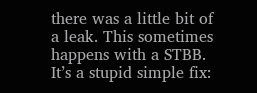there was a little bit of a leak. This sometimes happens with a STBB. It’s a stupid simple fix: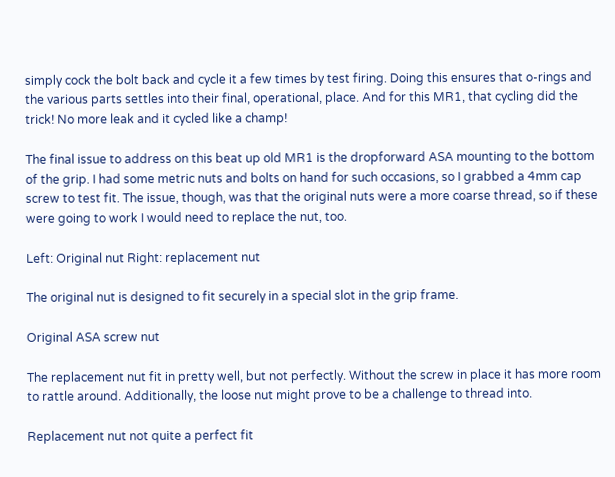simply cock the bolt back and cycle it a few times by test firing. Doing this ensures that o-rings and the various parts settles into their final, operational, place. And for this MR1, that cycling did the trick! No more leak and it cycled like a champ!

The final issue to address on this beat up old MR1 is the dropforward ASA mounting to the bottom of the grip. I had some metric nuts and bolts on hand for such occasions, so I grabbed a 4mm cap screw to test fit. The issue, though, was that the original nuts were a more coarse thread, so if these were going to work I would need to replace the nut, too.

Left: Original nut Right: replacement nut

The original nut is designed to fit securely in a special slot in the grip frame.

Original ASA screw nut

The replacement nut fit in pretty well, but not perfectly. Without the screw in place it has more room to rattle around. Additionally, the loose nut might prove to be a challenge to thread into.

Replacement nut not quite a perfect fit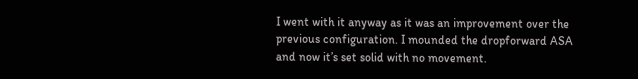I went with it anyway as it was an improvement over the previous configuration. I mounded the dropforward ASA and now it’s set solid with no movement.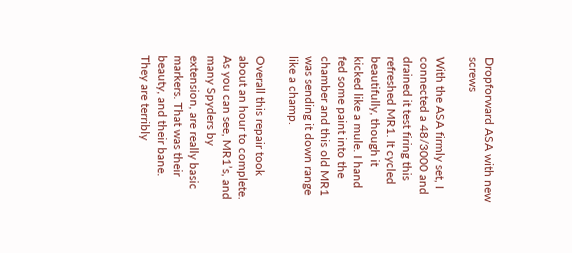Dropforward ASA with new screws

With the ASA firmly set, I connected a 48/3000 and drained it test firing this refreshed MR1. It cycled beautifully, though it kicked like a mule. I hand fed some paint into the chamber and this old MR1 was sending it down range like a champ.

Overall this repair took about an hour to complete. As you can see, MR1’s, and many Spyders by extension, are really basic markers. That was their beauty, and their bane. They are terribly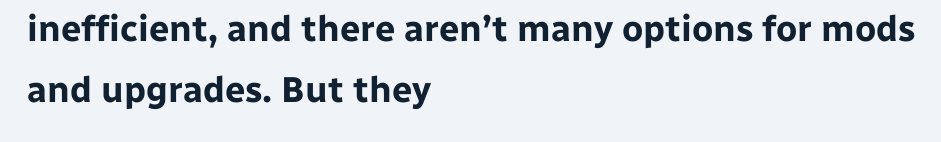inefficient, and there aren’t many options for mods and upgrades. But they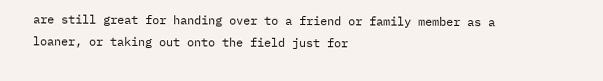are still great for handing over to a friend or family member as a loaner, or taking out onto the field just for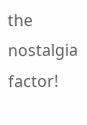the nostalgia factor!